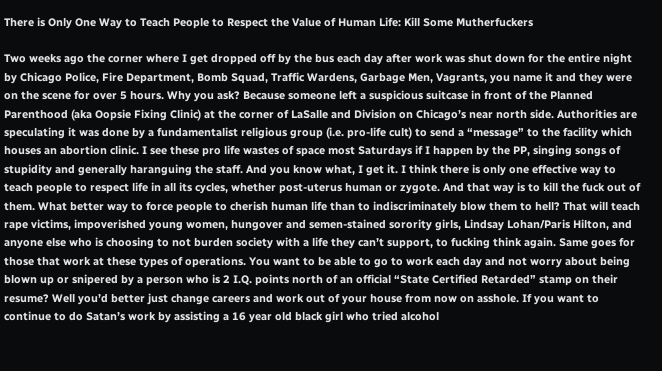There is Only One Way to Teach People to Respect the Value of Human Life: Kill Some Mutherfuckers

Two weeks ago the corner where I get dropped off by the bus each day after work was shut down for the entire night by Chicago Police, Fire Department, Bomb Squad, Traffic Wardens, Garbage Men, Vagrants, you name it and they were on the scene for over 5 hours. Why you ask? Because someone left a suspicious suitcase in front of the Planned Parenthood (aka Oopsie Fixing Clinic) at the corner of LaSalle and Division on Chicago’s near north side. Authorities are speculating it was done by a fundamentalist religious group (i.e. pro-life cult) to send a “message” to the facility which houses an abortion clinic. I see these pro life wastes of space most Saturdays if I happen by the PP, singing songs of stupidity and generally haranguing the staff. And you know what, I get it. I think there is only one effective way to teach people to respect life in all its cycles, whether post-uterus human or zygote. And that way is to kill the fuck out of them. What better way to force people to cherish human life than to indiscriminately blow them to hell? That will teach rape victims, impoverished young women, hungover and semen-stained sorority girls, Lindsay Lohan/Paris Hilton, and anyone else who is choosing to not burden society with a life they can’t support, to fucking think again. Same goes for those that work at these types of operations. You want to be able to go to work each day and not worry about being blown up or snipered by a person who is 2 I.Q. points north of an official “State Certified Retarded” stamp on their resume? Well you’d better just change careers and work out of your house from now on asshole. If you want to continue to do Satan’s work by assisting a 16 year old black girl who tried alcohol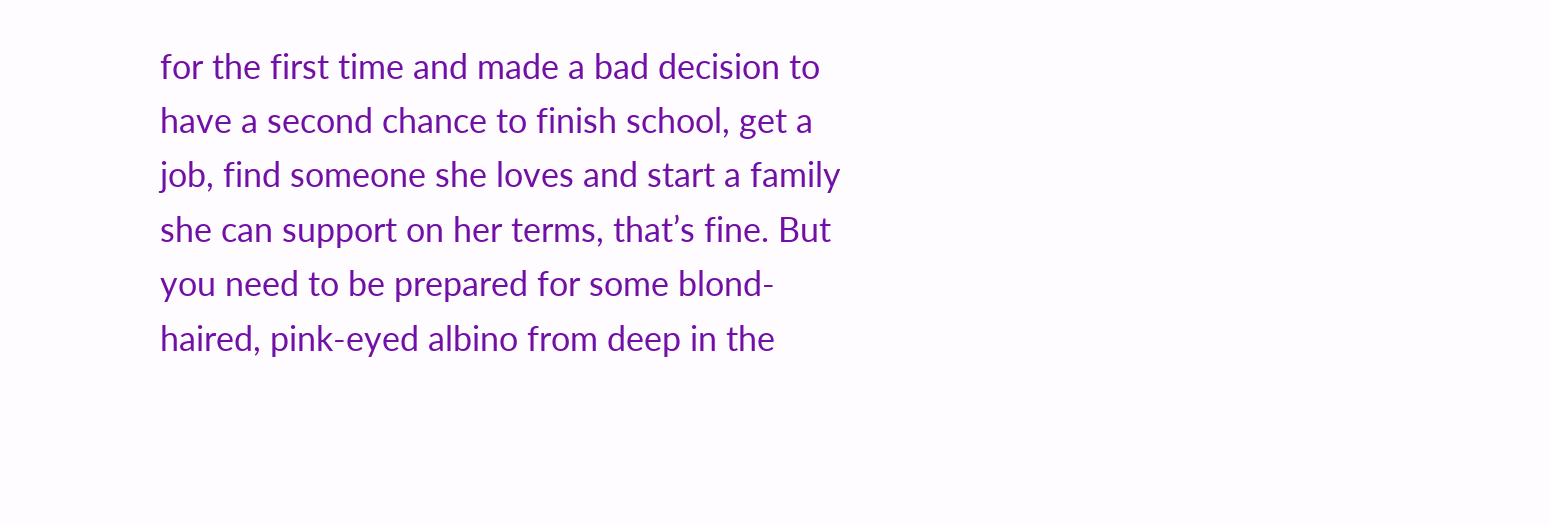for the first time and made a bad decision to have a second chance to finish school, get a job, find someone she loves and start a family she can support on her terms, that’s fine. But you need to be prepared for some blond-haired, pink-eyed albino from deep in the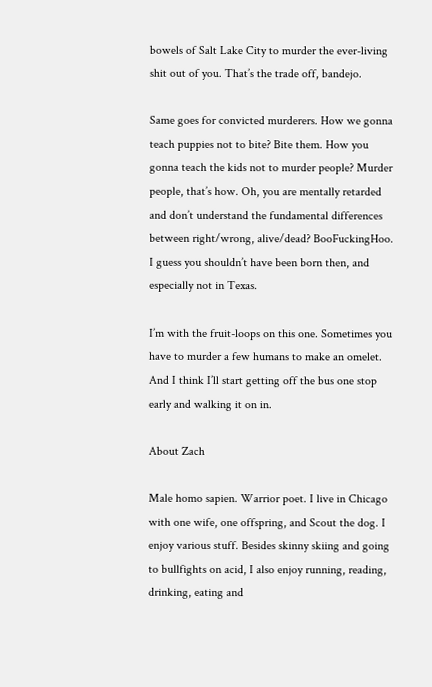bowels of Salt Lake City to murder the ever-living shit out of you. That’s the trade off, bandejo.

Same goes for convicted murderers. How we gonna teach puppies not to bite? Bite them. How you gonna teach the kids not to murder people? Murder people, that’s how. Oh, you are mentally retarded and don’t understand the fundamental differences between right/wrong, alive/dead? BooFuckingHoo. I guess you shouldn’t have been born then, and especially not in Texas.

I’m with the fruit-loops on this one. Sometimes you have to murder a few humans to make an omelet. And I think I’ll start getting off the bus one stop early and walking it on in.

About Zach

Male homo sapien. Warrior poet. I live in Chicago with one wife, one offspring, and Scout the dog. I enjoy various stuff. Besides skinny skiing and going to bullfights on acid, I also enjoy running, reading, drinking, eating and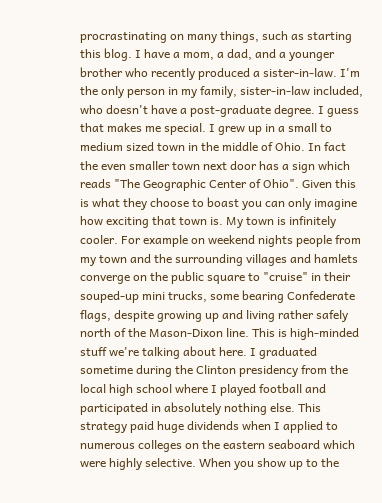procrastinating on many things, such as starting this blog. I have a mom, a dad, and a younger brother who recently produced a sister-in-law. I'm the only person in my family, sister-in-law included, who doesn't have a post-graduate degree. I guess that makes me special. I grew up in a small to medium sized town in the middle of Ohio. In fact the even smaller town next door has a sign which reads "The Geographic Center of Ohio". Given this is what they choose to boast you can only imagine how exciting that town is. My town is infinitely cooler. For example on weekend nights people from my town and the surrounding villages and hamlets converge on the public square to "cruise" in their souped-up mini trucks, some bearing Confederate flags, despite growing up and living rather safely north of the Mason-Dixon line. This is high-minded stuff we're talking about here. I graduated sometime during the Clinton presidency from the local high school where I played football and participated in absolutely nothing else. This strategy paid huge dividends when I applied to numerous colleges on the eastern seaboard which were highly selective. When you show up to the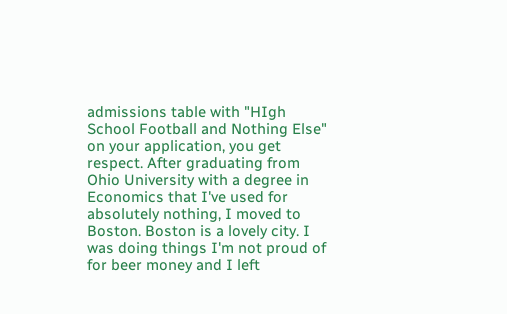admissions table with "HIgh School Football and Nothing Else" on your application, you get respect. After graduating from Ohio University with a degree in Economics that I've used for absolutely nothing, I moved to Boston. Boston is a lovely city. I was doing things I'm not proud of for beer money and I left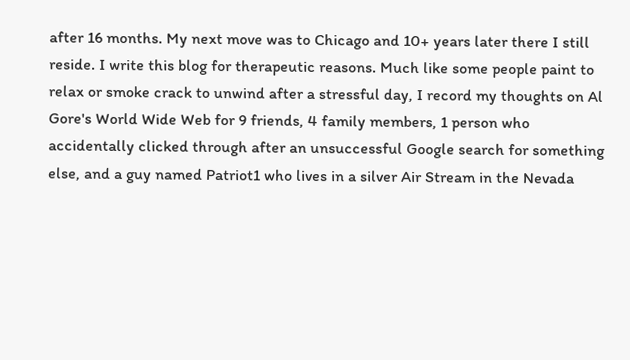after 16 months. My next move was to Chicago and 10+ years later there I still reside. I write this blog for therapeutic reasons. Much like some people paint to relax or smoke crack to unwind after a stressful day, I record my thoughts on Al Gore's World Wide Web for 9 friends, 4 family members, 1 person who accidentally clicked through after an unsuccessful Google search for something else, and a guy named Patriot1 who lives in a silver Air Stream in the Nevada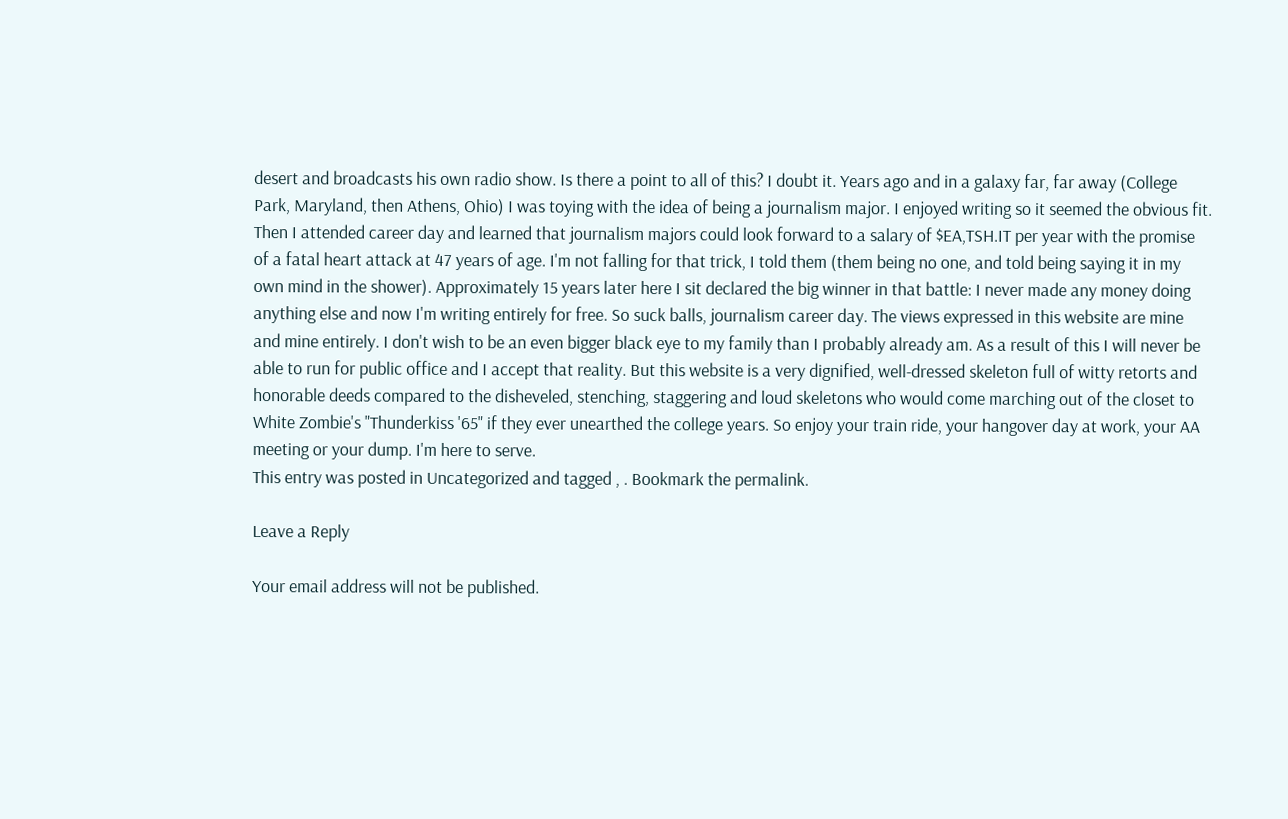desert and broadcasts his own radio show. Is there a point to all of this? I doubt it. Years ago and in a galaxy far, far away (College Park, Maryland, then Athens, Ohio) I was toying with the idea of being a journalism major. I enjoyed writing so it seemed the obvious fit. Then I attended career day and learned that journalism majors could look forward to a salary of $EA,TSH.IT per year with the promise of a fatal heart attack at 47 years of age. I'm not falling for that trick, I told them (them being no one, and told being saying it in my own mind in the shower). Approximately 15 years later here I sit declared the big winner in that battle: I never made any money doing anything else and now I'm writing entirely for free. So suck balls, journalism career day. The views expressed in this website are mine and mine entirely. I don't wish to be an even bigger black eye to my family than I probably already am. As a result of this I will never be able to run for public office and I accept that reality. But this website is a very dignified, well-dressed skeleton full of witty retorts and honorable deeds compared to the disheveled, stenching, staggering and loud skeletons who would come marching out of the closet to White Zombie's "Thunderkiss '65" if they ever unearthed the college years. So enjoy your train ride, your hangover day at work, your AA meeting or your dump. I'm here to serve.
This entry was posted in Uncategorized and tagged , . Bookmark the permalink.

Leave a Reply

Your email address will not be published.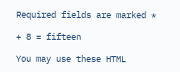Required fields are marked *

+ 8 = fifteen

You may use these HTML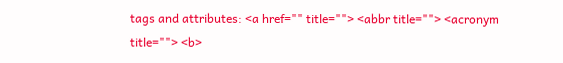tags and attributes: <a href="" title=""> <abbr title=""> <acronym title=""> <b>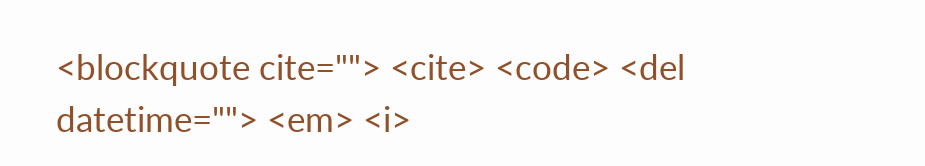<blockquote cite=""> <cite> <code> <del datetime=""> <em> <i>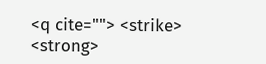<q cite=""> <strike> <strong>